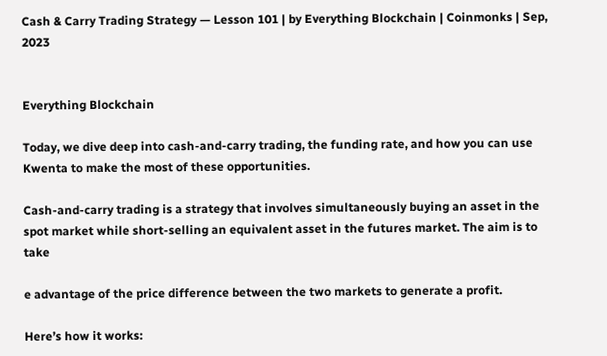Cash & Carry Trading Strategy — Lesson 101 | by Everything Blockchain | Coinmonks | Sep, 2023


Everything Blockchain

Today, we dive deep into cash-and-carry trading, the funding rate, and how you can use Kwenta to make the most of these opportunities.

Cash-and-carry trading is a strategy that involves simultaneously buying an asset in the spot market while short-selling an equivalent asset in the futures market. The aim is to take

e advantage of the price difference between the two markets to generate a profit.

Here’s how it works: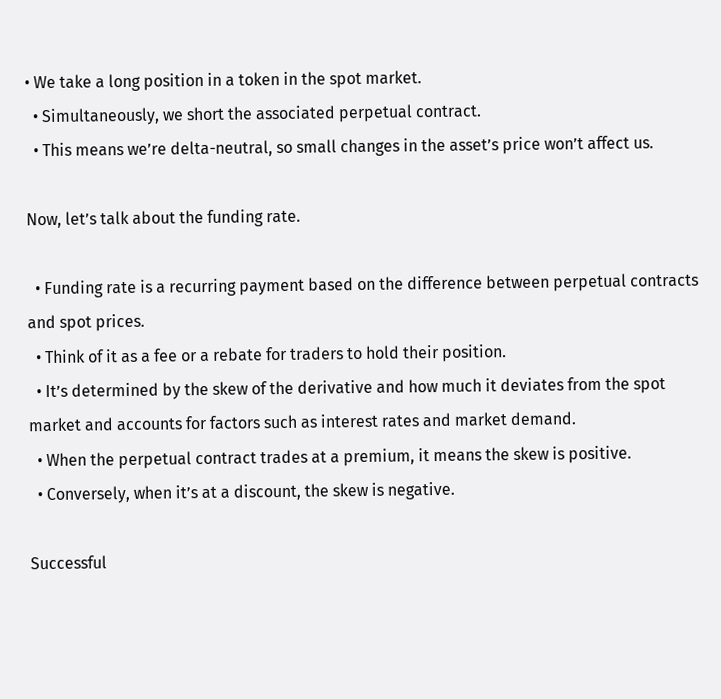• We take a long position in a token in the spot market.
  • Simultaneously, we short the associated perpetual contract.
  • This means we’re delta-neutral, so small changes in the asset’s price won’t affect us.

Now, let’s talk about the funding rate.

  • Funding rate is a recurring payment based on the difference between perpetual contracts and spot prices.
  • Think of it as a fee or a rebate for traders to hold their position.
  • It’s determined by the skew of the derivative and how much it deviates from the spot market and accounts for factors such as interest rates and market demand.
  • When the perpetual contract trades at a premium, it means the skew is positive.
  • Conversely, when it’s at a discount, the skew is negative.

Successful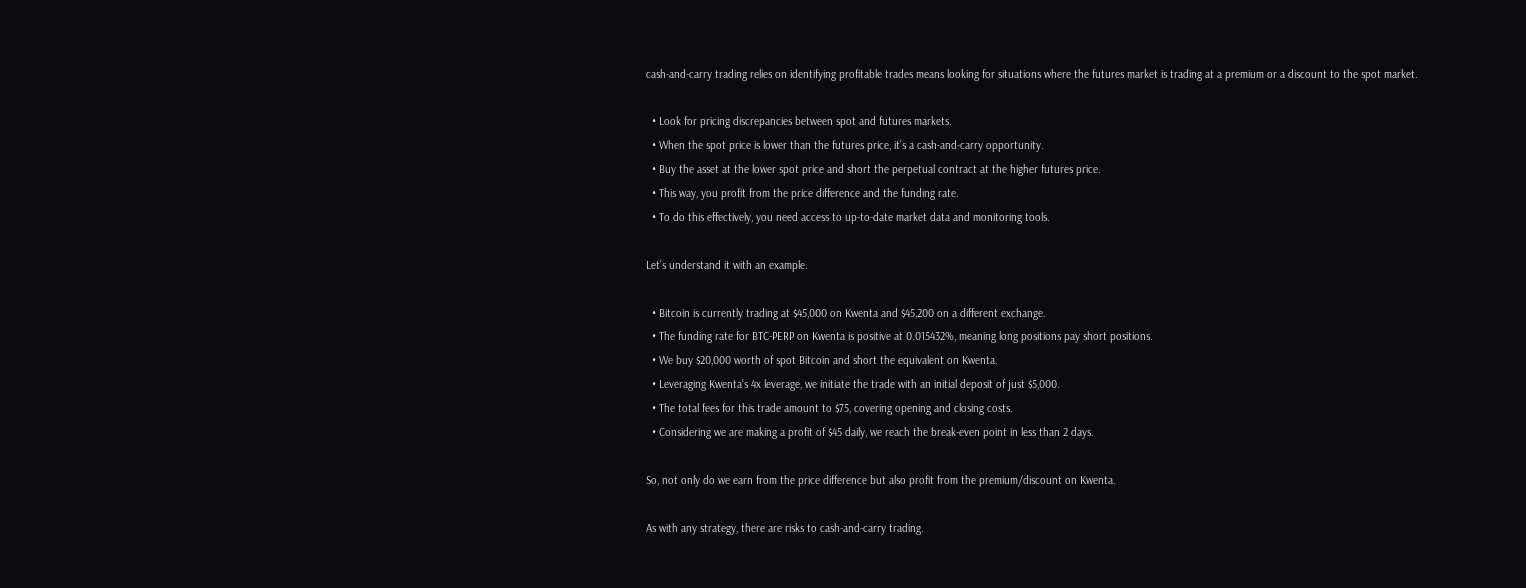cash-and-carry trading relies on identifying profitable trades means looking for situations where the futures market is trading at a premium or a discount to the spot market.

  • Look for pricing discrepancies between spot and futures markets.
  • When the spot price is lower than the futures price, it’s a cash-and-carry opportunity.
  • Buy the asset at the lower spot price and short the perpetual contract at the higher futures price.
  • This way, you profit from the price difference and the funding rate.
  • To do this effectively, you need access to up-to-date market data and monitoring tools.

Let’s understand it with an example.

  • Bitcoin is currently trading at $45,000 on Kwenta and $45,200 on a different exchange.
  • The funding rate for BTC-PERP on Kwenta is positive at 0.015432%, meaning long positions pay short positions.
  • We buy $20,000 worth of spot Bitcoin and short the equivalent on Kwenta.
  • Leveraging Kwenta’s 4x leverage, we initiate the trade with an initial deposit of just $5,000.
  • The total fees for this trade amount to $75, covering opening and closing costs.
  • Considering we are making a profit of $45 daily, we reach the break-even point in less than 2 days.

So, not only do we earn from the price difference but also profit from the premium/discount on Kwenta.

As with any strategy, there are risks to cash-and-carry trading.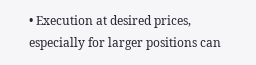• Execution at desired prices, especially for larger positions can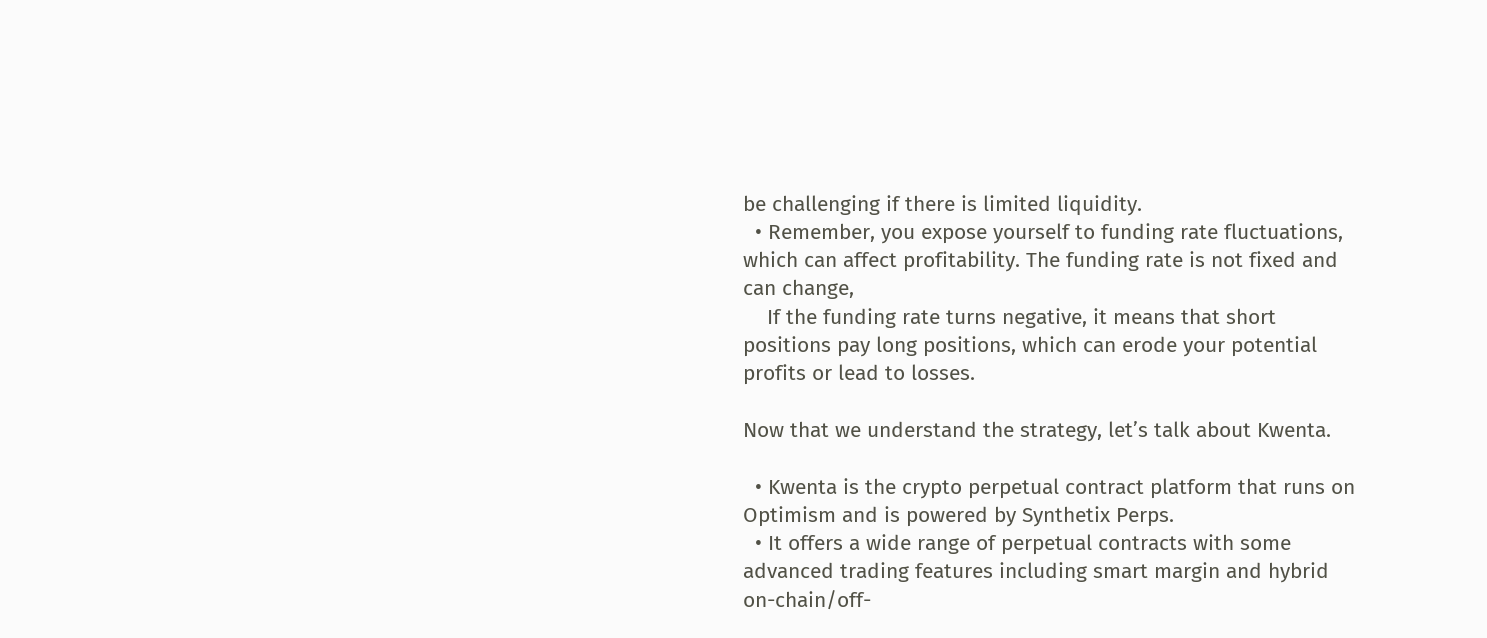be challenging if there is limited liquidity.
  • Remember, you expose yourself to funding rate fluctuations, which can affect profitability. The funding rate is not fixed and can change,
    If the funding rate turns negative, it means that short positions pay long positions, which can erode your potential profits or lead to losses.

Now that we understand the strategy, let’s talk about Kwenta.

  • Kwenta is the crypto perpetual contract platform that runs on Optimism and is powered by Synthetix Perps.
  • It offers a wide range of perpetual contracts with some advanced trading features including smart margin and hybrid on-chain/off-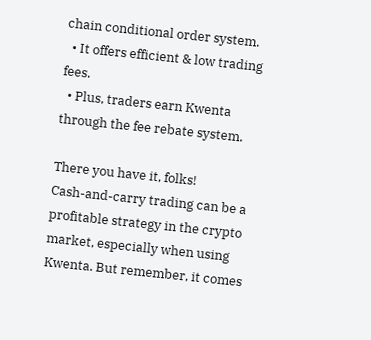chain conditional order system.
  • It offers efficient & low trading fees.
  • Plus, traders earn Kwenta through the fee rebate system.

There you have it, folks!
Cash-and-carry trading can be a profitable strategy in the crypto market, especially when using Kwenta. But remember, it comes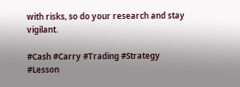with risks, so do your research and stay vigilant.

#Cash #Carry #Trading #Strategy #Lesson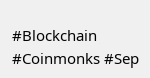#Blockchain #Coinmonks #Sep